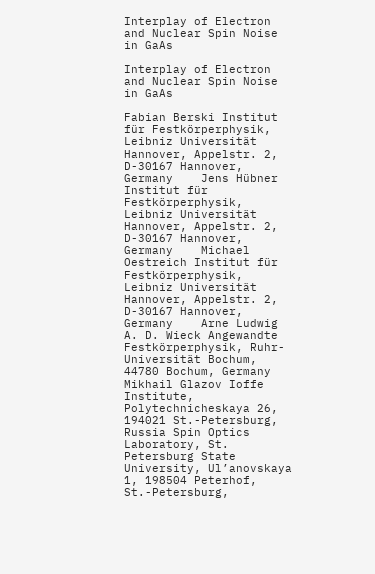Interplay of Electron and Nuclear Spin Noise in GaAs

Interplay of Electron and Nuclear Spin Noise in GaAs

Fabian Berski Institut für Festkörperphysik, Leibniz Universität Hannover, Appelstr. 2, D-30167 Hannover, Germany    Jens Hübner Institut für Festkörperphysik, Leibniz Universität Hannover, Appelstr. 2, D-30167 Hannover, Germany    Michael Oestreich Institut für Festkörperphysik, Leibniz Universität Hannover, Appelstr. 2, D-30167 Hannover, Germany    Arne Ludwig    A. D. Wieck Angewandte Festkörperphysik, Ruhr-Universität Bochum, 44780 Bochum, Germany    Mikhail Glazov Ioffe Institute, Polytechnicheskaya 26, 194021 St.-Petersburg, Russia Spin Optics Laboratory, St. Petersburg State University, Ul’anovskaya 1, 198504 Peterhof, St.-Petersburg,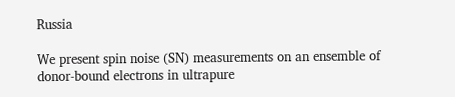Russia

We present spin noise (SN) measurements on an ensemble of donor-bound electrons in ultrapure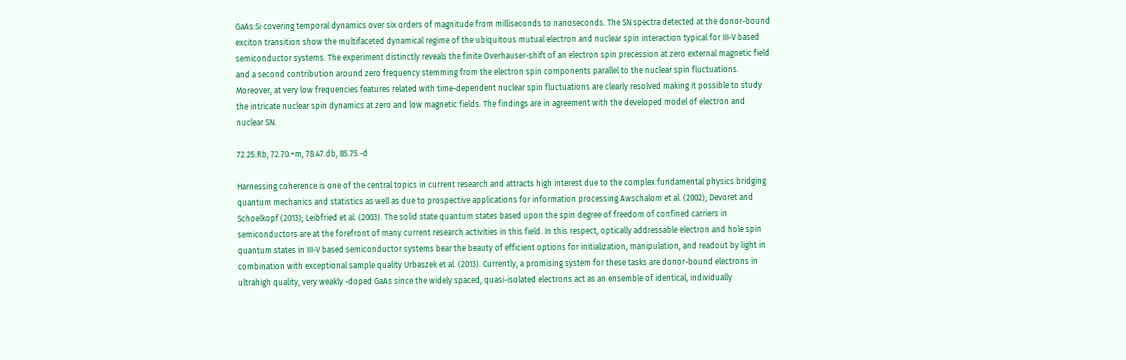GaAs:Si covering temporal dynamics over six orders of magnitude from milliseconds to nanoseconds. The SN spectra detected at the donor-bound exciton transition show the multifaceted dynamical regime of the ubiquitous mutual electron and nuclear spin interaction typical for III-V based semiconductor systems. The experiment distinctly reveals the finite Overhauser-shift of an electron spin precession at zero external magnetic field and a second contribution around zero frequency stemming from the electron spin components parallel to the nuclear spin fluctuations. Moreover, at very low frequencies features related with time-dependent nuclear spin fluctuations are clearly resolved making it possible to study the intricate nuclear spin dynamics at zero and low magnetic fields. The findings are in agreement with the developed model of electron and nuclear SN.

72.25.Rb, 72.70.+m, 78.47.db, 85.75.-d

Harnessing coherence is one of the central topics in current research and attracts high interest due to the complex fundamental physics bridging quantum mechanics and statistics as well as due to prospective applications for information processing Awschalom et al. (2002); Devoret and Schoelkopf (2013); Leibfried et al. (2003). The solid state quantum states based upon the spin degree of freedom of confined carriers in semiconductors are at the forefront of many current research activities in this field. In this respect, optically addressable electron and hole spin quantum states in III-V based semiconductor systems bear the beauty of efficient options for initialization, manipulation, and readout by light in combination with exceptional sample quality Urbaszek et al. (2013). Currently, a promising system for these tasks are donor-bound electrons in ultrahigh quality, very weakly -doped GaAs since the widely spaced, quasi-isolated electrons act as an ensemble of identical, individually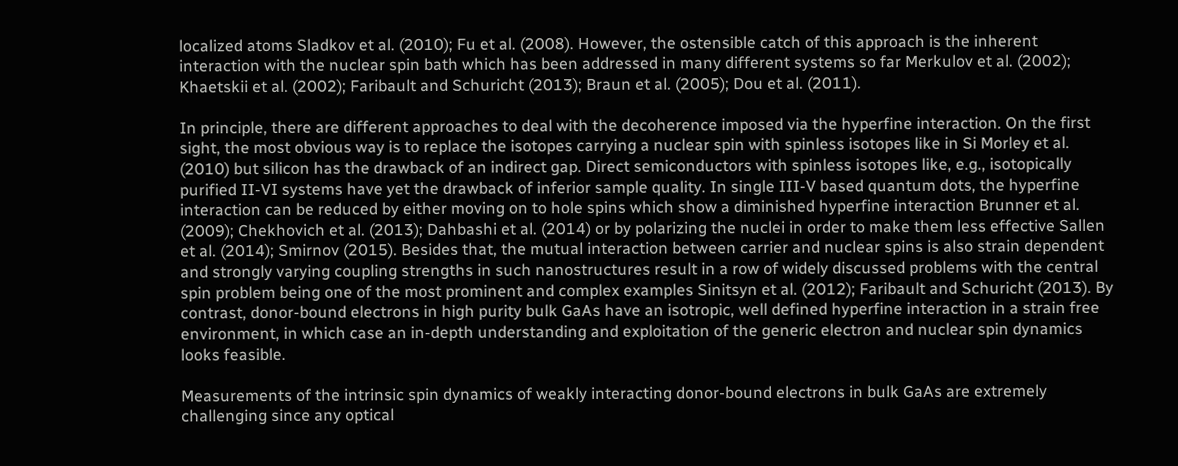localized atoms Sladkov et al. (2010); Fu et al. (2008). However, the ostensible catch of this approach is the inherent interaction with the nuclear spin bath which has been addressed in many different systems so far Merkulov et al. (2002); Khaetskii et al. (2002); Faribault and Schuricht (2013); Braun et al. (2005); Dou et al. (2011).

In principle, there are different approaches to deal with the decoherence imposed via the hyperfine interaction. On the first sight, the most obvious way is to replace the isotopes carrying a nuclear spin with spinless isotopes like in Si Morley et al. (2010) but silicon has the drawback of an indirect gap. Direct semiconductors with spinless isotopes like, e.g., isotopically purified II-VI systems have yet the drawback of inferior sample quality. In single III-V based quantum dots, the hyperfine interaction can be reduced by either moving on to hole spins which show a diminished hyperfine interaction Brunner et al. (2009); Chekhovich et al. (2013); Dahbashi et al. (2014) or by polarizing the nuclei in order to make them less effective Sallen et al. (2014); Smirnov (2015). Besides that, the mutual interaction between carrier and nuclear spins is also strain dependent and strongly varying coupling strengths in such nanostructures result in a row of widely discussed problems with the central spin problem being one of the most prominent and complex examples Sinitsyn et al. (2012); Faribault and Schuricht (2013). By contrast, donor-bound electrons in high purity bulk GaAs have an isotropic, well defined hyperfine interaction in a strain free environment, in which case an in-depth understanding and exploitation of the generic electron and nuclear spin dynamics looks feasible.

Measurements of the intrinsic spin dynamics of weakly interacting donor-bound electrons in bulk GaAs are extremely challenging since any optical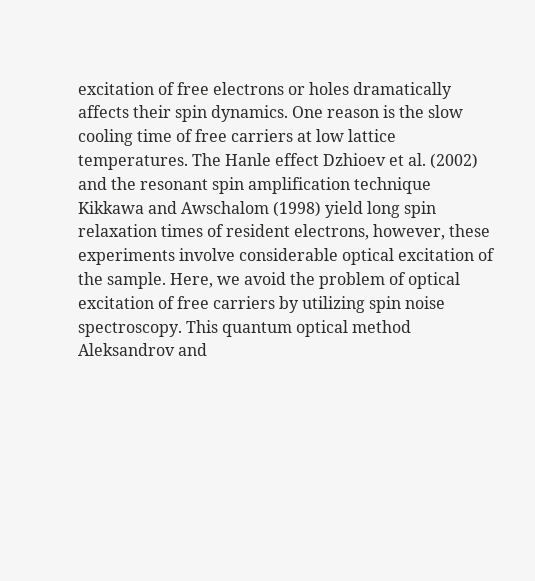excitation of free electrons or holes dramatically affects their spin dynamics. One reason is the slow cooling time of free carriers at low lattice temperatures. The Hanle effect Dzhioev et al. (2002) and the resonant spin amplification technique Kikkawa and Awschalom (1998) yield long spin relaxation times of resident electrons, however, these experiments involve considerable optical excitation of the sample. Here, we avoid the problem of optical excitation of free carriers by utilizing spin noise spectroscopy. This quantum optical method Aleksandrov and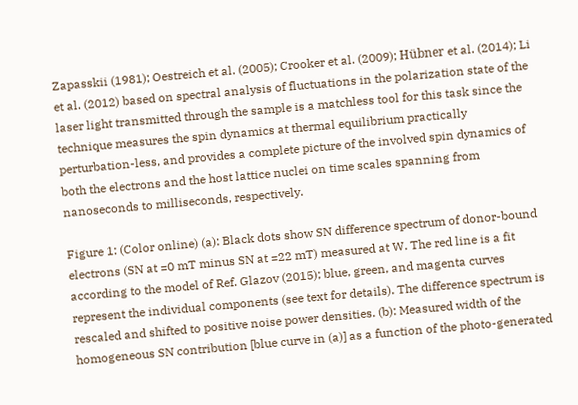Zapasskii (1981); Oestreich et al. (2005); Crooker et al. (2009); Hübner et al. (2014); Li et al. (2012) based on spectral analysis of fluctuations in the polarization state of the laser light transmitted through the sample is a matchless tool for this task since the technique measures the spin dynamics at thermal equilibrium practically perturbation-less, and provides a complete picture of the involved spin dynamics of both the electrons and the host lattice nuclei on time scales spanning from nanoseconds to milliseconds, respectively.

Figure 1: (Color online) (a): Black dots show SN difference spectrum of donor-bound electrons (SN at =0 mT minus SN at =22 mT) measured at W. The red line is a fit according to the model of Ref. Glazov (2015); blue, green, and magenta curves represent the individual components (see text for details). The difference spectrum is rescaled and shifted to positive noise power densities. (b): Measured width of the homogeneous SN contribution [blue curve in (a)] as a function of the photo-generated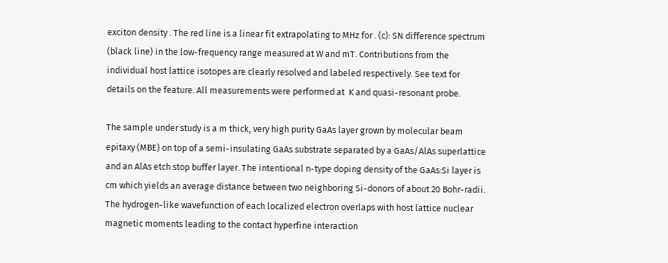exciton density . The red line is a linear fit extrapolating to MHz for . (c): SN difference spectrum (black line) in the low-frequency range measured at W and mT. Contributions from the individual host lattice isotopes are clearly resolved and labeled respectively. See text for details on the feature. All measurements were performed at  K and quasi-resonant probe.

The sample under study is a m thick, very high purity GaAs layer grown by molecular beam epitaxy (MBE) on top of a semi-insulating GaAs substrate separated by a GaAs/AlAs superlattice and an AlAs etch stop buffer layer. The intentional n-type doping density of the GaAs:Si layer is  cm which yields an average distance between two neighboring Si-donors of about 20 Bohr-radii. The hydrogen-like wavefunction of each localized electron overlaps with host lattice nuclear magnetic moments leading to the contact hyperfine interaction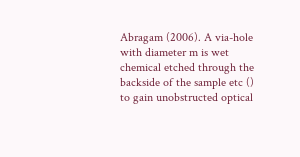Abragam (2006). A via-hole with diameter m is wet chemical etched through the backside of the sample etc () to gain unobstructed optical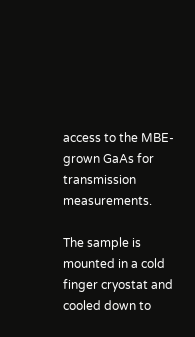access to the MBE-grown GaAs for transmission measurements.

The sample is mounted in a cold finger cryostat and cooled down to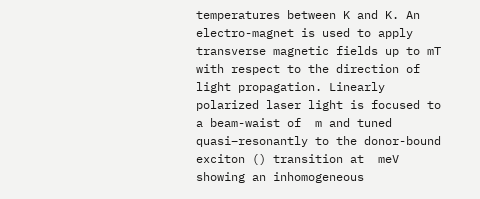temperatures between K and K. An electro-magnet is used to apply transverse magnetic fields up to mT with respect to the direction of light propagation. Linearly polarized laser light is focused to a beam-waist of  m and tuned quasi–resonantly to the donor-bound exciton () transition at  meV showing an inhomogeneous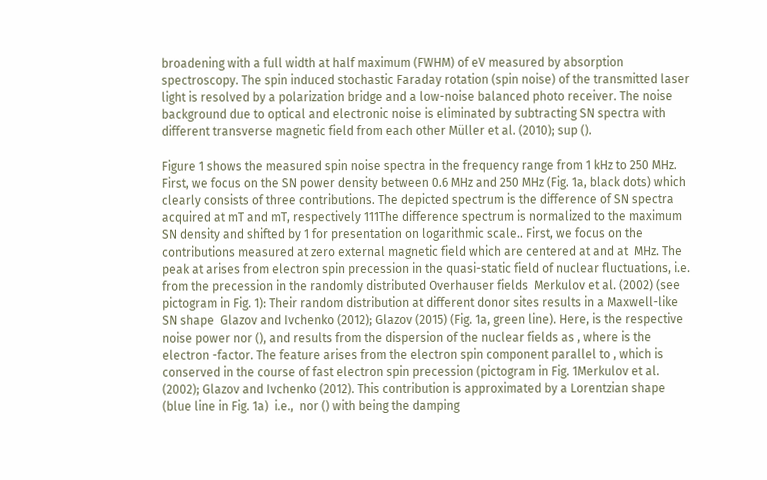broadening with a full width at half maximum (FWHM) of eV measured by absorption spectroscopy. The spin induced stochastic Faraday rotation (spin noise) of the transmitted laser light is resolved by a polarization bridge and a low-noise balanced photo receiver. The noise background due to optical and electronic noise is eliminated by subtracting SN spectra with different transverse magnetic field from each other Müller et al. (2010); sup ().

Figure 1 shows the measured spin noise spectra in the frequency range from 1 kHz to 250 MHz. First, we focus on the SN power density between 0.6 MHz and 250 MHz (Fig. 1a, black dots) which clearly consists of three contributions. The depicted spectrum is the difference of SN spectra acquired at mT and mT, respectively 111The difference spectrum is normalized to the maximum SN density and shifted by 1 for presentation on logarithmic scale.. First, we focus on the contributions measured at zero external magnetic field which are centered at and at  MHz. The peak at arises from electron spin precession in the quasi-static field of nuclear fluctuations, i.e. from the precession in the randomly distributed Overhauser fields  Merkulov et al. (2002) (see pictogram in Fig. 1): Their random distribution at different donor sites results in a Maxwell-like SN shape  Glazov and Ivchenko (2012); Glazov (2015) (Fig. 1a, green line). Here, is the respective noise power nor (), and results from the dispersion of the nuclear fields as , where is the electron -factor. The feature arises from the electron spin component parallel to , which is conserved in the course of fast electron spin precession (pictogram in Fig. 1Merkulov et al. (2002); Glazov and Ivchenko (2012). This contribution is approximated by a Lorentzian shape (blue line in Fig. 1a)  i.e.,  nor () with being the damping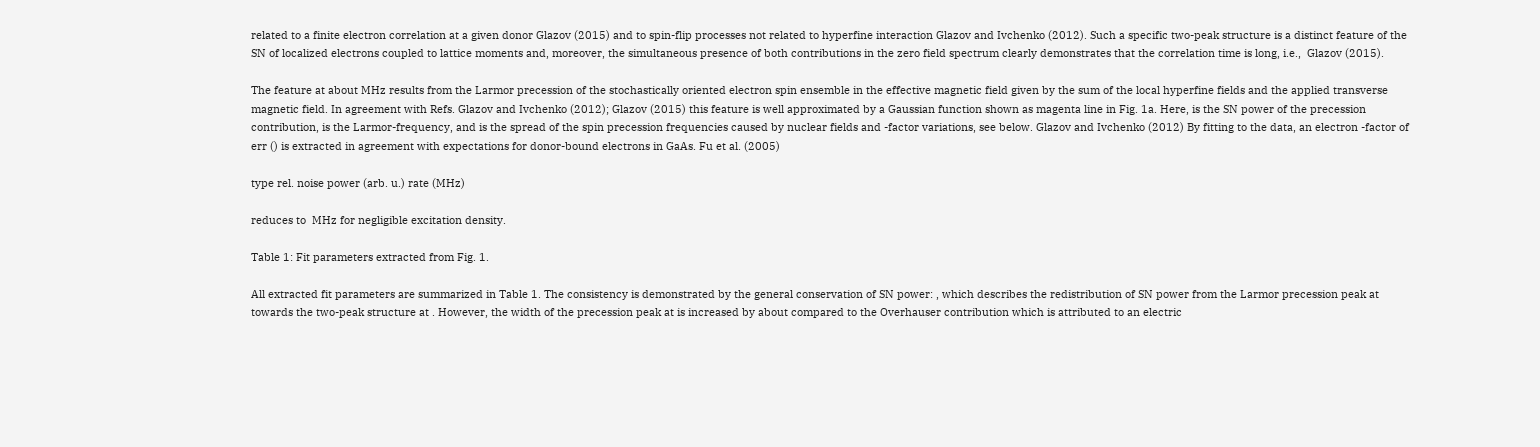related to a finite electron correlation at a given donor Glazov (2015) and to spin-flip processes not related to hyperfine interaction Glazov and Ivchenko (2012). Such a specific two-peak structure is a distinct feature of the SN of localized electrons coupled to lattice moments and, moreover, the simultaneous presence of both contributions in the zero field spectrum clearly demonstrates that the correlation time is long, i.e.,  Glazov (2015).

The feature at about MHz results from the Larmor precession of the stochastically oriented electron spin ensemble in the effective magnetic field given by the sum of the local hyperfine fields and the applied transverse magnetic field. In agreement with Refs. Glazov and Ivchenko (2012); Glazov (2015) this feature is well approximated by a Gaussian function shown as magenta line in Fig. 1a. Here, is the SN power of the precession contribution, is the Larmor-frequency, and is the spread of the spin precession frequencies caused by nuclear fields and -factor variations, see below. Glazov and Ivchenko (2012) By fitting to the data, an electron -factor of  err () is extracted in agreement with expectations for donor-bound electrons in GaAs. Fu et al. (2005)

type rel. noise power (arb. u.) rate (MHz)

reduces to  MHz for negligible excitation density.

Table 1: Fit parameters extracted from Fig. 1.

All extracted fit parameters are summarized in Table 1. The consistency is demonstrated by the general conservation of SN power: , which describes the redistribution of SN power from the Larmor precession peak at towards the two-peak structure at . However, the width of the precession peak at is increased by about compared to the Overhauser contribution which is attributed to an electric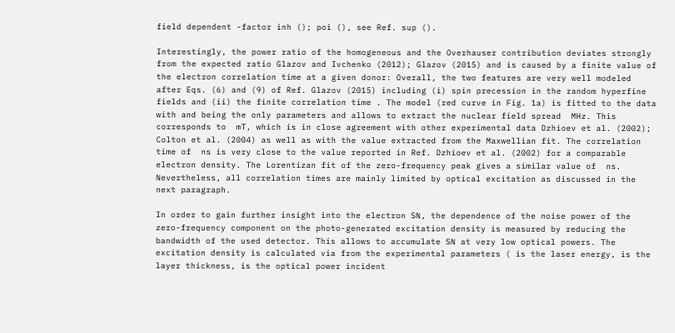field dependent -factor inh (); poi (), see Ref. sup ().

Interestingly, the power ratio of the homogeneous and the Overhauser contribution deviates strongly from the expected ratio Glazov and Ivchenko (2012); Glazov (2015) and is caused by a finite value of the electron correlation time at a given donor: Overall, the two features are very well modeled after Eqs. (6) and (9) of Ref. Glazov (2015) including (i) spin precession in the random hyperfine fields and (ii) the finite correlation time . The model (red curve in Fig. 1a) is fitted to the data with and being the only parameters and allows to extract the nuclear field spread  MHz. This corresponds to  mT, which is in close agreement with other experimental data Dzhioev et al. (2002); Colton et al. (2004) as well as with the value extracted from the Maxwellian fit. The correlation time of  ns is very close to the value reported in Ref. Dzhioev et al. (2002) for a comparable electron density. The Lorentizan fit of the zero-frequency peak gives a similar value of  ns. Nevertheless, all correlation times are mainly limited by optical excitation as discussed in the next paragraph.

In order to gain further insight into the electron SN, the dependence of the noise power of the zero-frequency component on the photo-generated excitation density is measured by reducing the bandwidth of the used detector. This allows to accumulate SN at very low optical powers. The excitation density is calculated via from the experimental parameters ( is the laser energy, is the layer thickness, is the optical power incident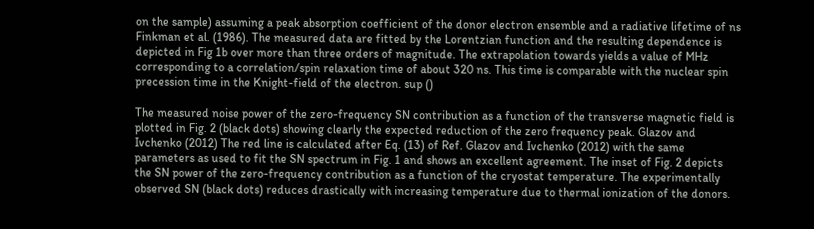on the sample) assuming a peak absorption coefficient of the donor electron ensemble and a radiative lifetime of ns Finkman et al. (1986). The measured data are fitted by the Lorentzian function and the resulting dependence is depicted in Fig 1b over more than three orders of magnitude. The extrapolation towards yields a value of MHz corresponding to a correlation/spin relaxation time of about 320 ns. This time is comparable with the nuclear spin precession time in the Knight-field of the electron. sup ()

The measured noise power of the zero-frequency SN contribution as a function of the transverse magnetic field is plotted in Fig. 2 (black dots) showing clearly the expected reduction of the zero frequency peak. Glazov and Ivchenko (2012) The red line is calculated after Eq. (13) of Ref. Glazov and Ivchenko (2012) with the same parameters as used to fit the SN spectrum in Fig. 1 and shows an excellent agreement. The inset of Fig. 2 depicts the SN power of the zero-frequency contribution as a function of the cryostat temperature. The experimentally observed SN (black dots) reduces drastically with increasing temperature due to thermal ionization of the donors.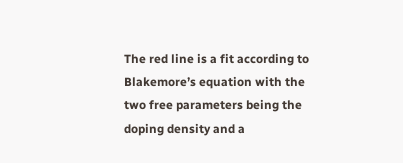The red line is a fit according to Blakemore’s equation with the two free parameters being the doping density and a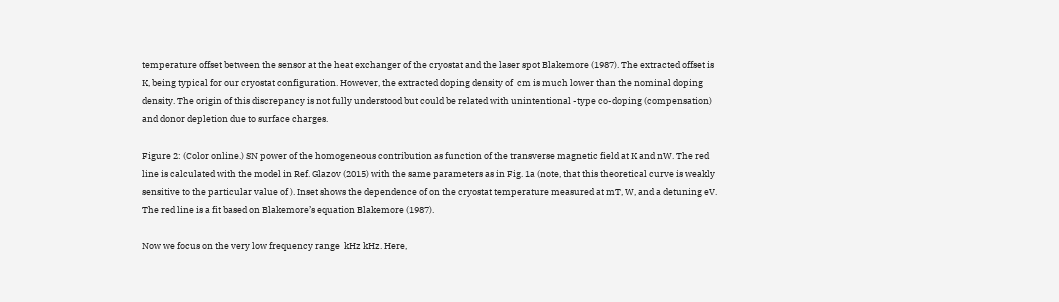temperature offset between the sensor at the heat exchanger of the cryostat and the laser spot Blakemore (1987). The extracted offset is  K, being typical for our cryostat configuration. However, the extracted doping density of  cm is much lower than the nominal doping density. The origin of this discrepancy is not fully understood but could be related with unintentional -type co-doping (compensation) and donor depletion due to surface charges.

Figure 2: (Color online.) SN power of the homogeneous contribution as function of the transverse magnetic field at K and nW. The red line is calculated with the model in Ref. Glazov (2015) with the same parameters as in Fig. 1a (note, that this theoretical curve is weakly sensitive to the particular value of ). Inset shows the dependence of on the cryostat temperature measured at mT, W, and a detuning eV. The red line is a fit based on Blakemore’s equation Blakemore (1987).

Now we focus on the very low frequency range  kHz kHz. Here,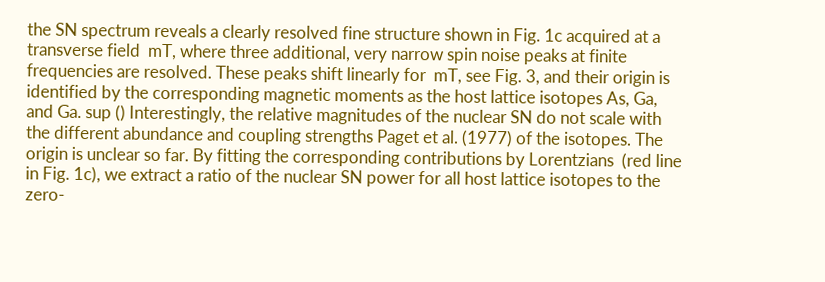the SN spectrum reveals a clearly resolved fine structure shown in Fig. 1c acquired at a transverse field  mT, where three additional, very narrow spin noise peaks at finite frequencies are resolved. These peaks shift linearly for  mT, see Fig. 3, and their origin is identified by the corresponding magnetic moments as the host lattice isotopes As, Ga, and Ga. sup () Interestingly, the relative magnitudes of the nuclear SN do not scale with the different abundance and coupling strengths Paget et al. (1977) of the isotopes. The origin is unclear so far. By fitting the corresponding contributions by Lorentzians  (red line in Fig. 1c), we extract a ratio of the nuclear SN power for all host lattice isotopes to the zero-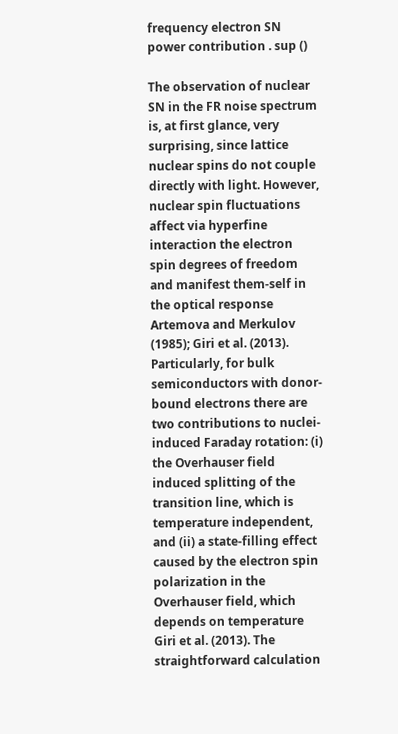frequency electron SN power contribution . sup ()

The observation of nuclear SN in the FR noise spectrum is, at first glance, very surprising, since lattice nuclear spins do not couple directly with light. However, nuclear spin fluctuations affect via hyperfine interaction the electron spin degrees of freedom and manifest them-self in the optical response Artemova and Merkulov (1985); Giri et al. (2013). Particularly, for bulk semiconductors with donor-bound electrons there are two contributions to nuclei-induced Faraday rotation: (i) the Overhauser field induced splitting of the transition line, which is temperature independent, and (ii) a state-filling effect caused by the electron spin polarization in the Overhauser field, which depends on temperature Giri et al. (2013). The straightforward calculation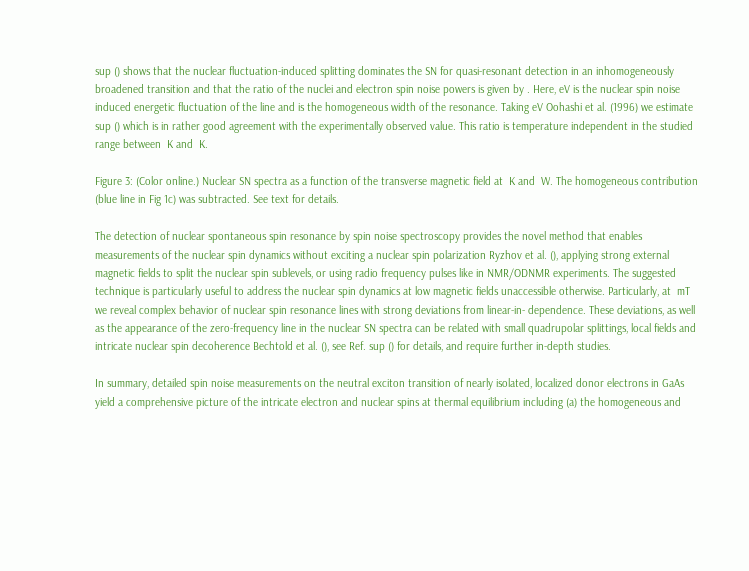sup () shows that the nuclear fluctuation-induced splitting dominates the SN for quasi-resonant detection in an inhomogeneously broadened transition and that the ratio of the nuclei and electron spin noise powers is given by . Here, eV is the nuclear spin noise induced energetic fluctuation of the line and is the homogeneous width of the resonance. Taking eV Oohashi et al. (1996) we estimate  sup () which is in rather good agreement with the experimentally observed value. This ratio is temperature independent in the studied range between  K and  K.

Figure 3: (Color online.) Nuclear SN spectra as a function of the transverse magnetic field at  K and  W. The homogeneous contribution (blue line in Fig 1c) was subtracted. See text for details.

The detection of nuclear spontaneous spin resonance by spin noise spectroscopy provides the novel method that enables measurements of the nuclear spin dynamics without exciting a nuclear spin polarization Ryzhov et al. (), applying strong external magnetic fields to split the nuclear spin sublevels, or using radio frequency pulses like in NMR/ODNMR experiments. The suggested technique is particularly useful to address the nuclear spin dynamics at low magnetic fields unaccessible otherwise. Particularly, at  mT we reveal complex behavior of nuclear spin resonance lines with strong deviations from linear-in- dependence. These deviations, as well as the appearance of the zero-frequency line in the nuclear SN spectra can be related with small quadrupolar splittings, local fields and intricate nuclear spin decoherence Bechtold et al. (), see Ref. sup () for details, and require further in-depth studies.

In summary, detailed spin noise measurements on the neutral exciton transition of nearly isolated, localized donor electrons in GaAs yield a comprehensive picture of the intricate electron and nuclear spins at thermal equilibrium including (a) the homogeneous and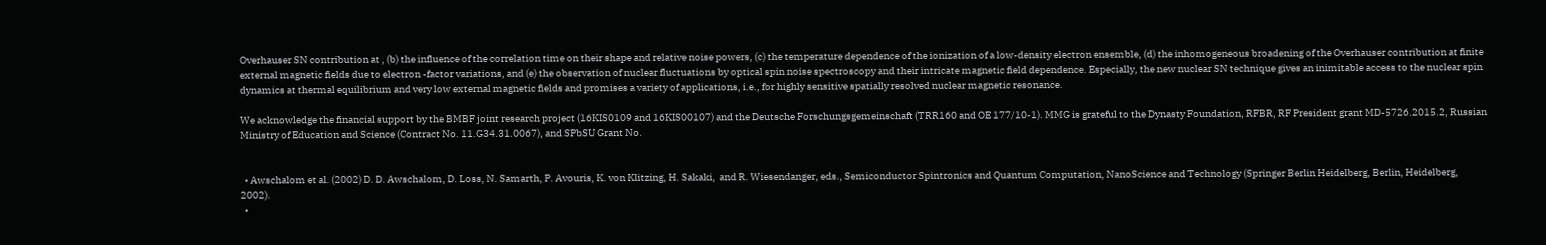Overhauser SN contribution at , (b) the influence of the correlation time on their shape and relative noise powers, (c) the temperature dependence of the ionization of a low-density electron ensemble, (d) the inhomogeneous broadening of the Overhauser contribution at finite external magnetic fields due to electron -factor variations, and (e) the observation of nuclear fluctuations by optical spin noise spectroscopy and their intricate magnetic field dependence. Especially, the new nuclear SN technique gives an inimitable access to the nuclear spin dynamics at thermal equilibrium and very low external magnetic fields and promises a variety of applications, i.e., for highly sensitive spatially resolved nuclear magnetic resonance.

We acknowledge the financial support by the BMBF joint research project (16KIS0109 and 16KIS00107) and the Deutsche Forschungsgemeinschaft (TRR160 and OE 177/10-1). MMG is grateful to the Dynasty Foundation, RFBR, RF President grant MD-5726.2015.2, Russian Ministry of Education and Science (Contract No. 11.G34.31.0067), and SPbSU Grant No.


  • Awschalom et al. (2002) D. D. Awschalom, D. Loss, N. Samarth, P. Avouris, K. von Klitzing, H. Sakaki,  and R. Wiesendanger, eds., Semiconductor Spintronics and Quantum Computation, NanoScience and Technology (Springer Berlin Heidelberg, Berlin, Heidelberg, 2002).
  •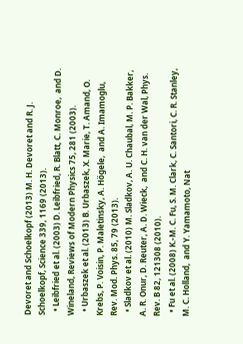Devoret and Schoelkopf (2013) M. H. Devoret and R. J. Schoelkopf, Science 339, 1169 (2013).
  • Leibfried et al. (2003) D. Leibfried, R. Blatt, C. Monroe,  and D. Wineland, Reviews of Modern Physics 75, 281 (2003).
  • Urbaszek et al. (2013) B. Urbaszek, X. Marie, T. Amand, O. Krebs, P. Voisin, P. Maletinsky, A. Högele,  and A. Imamoglu, Rev. Mod. Phys. 85, 79 (2013).
  • Sladkov et al. (2010) M. Sladkov, A. U. Chaubal, M. P. Bakker, A. R. Onur, D. Reuter, A. D. Wieck,  and C. H. van der Wal, Phys. Rev. B 82, 121308 (2010).
  • Fu et al. (2008) K.-M. C. Fu, S. M. Clark, C. Santori, C. R. Stanley, M. C. Holland,  and Y. Yamamoto, Nat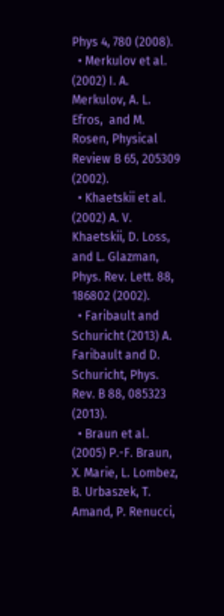Phys 4, 780 (2008).
  • Merkulov et al. (2002) I. A. Merkulov, A. L. Efros,  and M. Rosen, Physical Review B 65, 205309 (2002).
  • Khaetskii et al. (2002) A. V. Khaetskii, D. Loss,  and L. Glazman, Phys. Rev. Lett. 88, 186802 (2002).
  • Faribault and Schuricht (2013) A. Faribault and D. Schuricht, Phys. Rev. B 88, 085323 (2013).
  • Braun et al. (2005) P.-F. Braun, X. Marie, L. Lombez, B. Urbaszek, T. Amand, P. Renucci,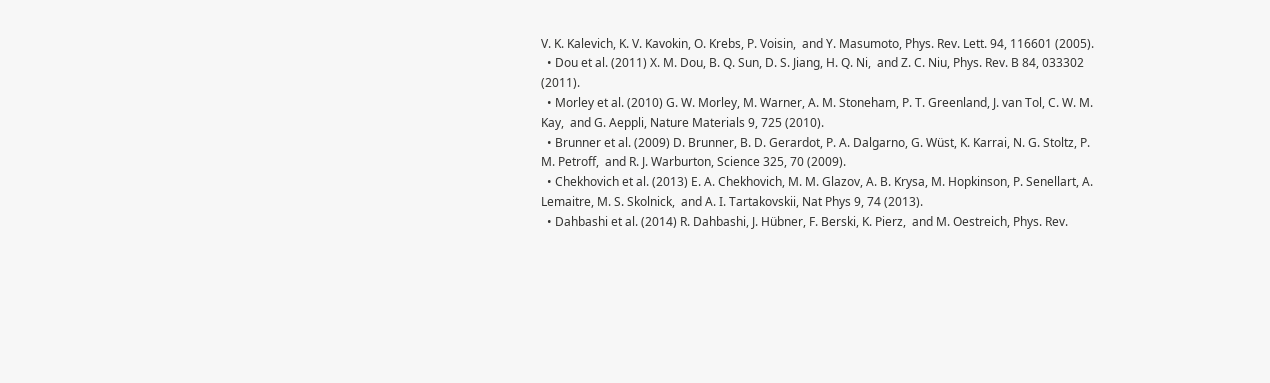V. K. Kalevich, K. V. Kavokin, O. Krebs, P. Voisin,  and Y. Masumoto, Phys. Rev. Lett. 94, 116601 (2005).
  • Dou et al. (2011) X. M. Dou, B. Q. Sun, D. S. Jiang, H. Q. Ni,  and Z. C. Niu, Phys. Rev. B 84, 033302 (2011).
  • Morley et al. (2010) G. W. Morley, M. Warner, A. M. Stoneham, P. T. Greenland, J. van Tol, C. W. M. Kay,  and G. Aeppli, Nature Materials 9, 725 (2010).
  • Brunner et al. (2009) D. Brunner, B. D. Gerardot, P. A. Dalgarno, G. Wüst, K. Karrai, N. G. Stoltz, P. M. Petroff,  and R. J. Warburton, Science 325, 70 (2009).
  • Chekhovich et al. (2013) E. A. Chekhovich, M. M. Glazov, A. B. Krysa, M. Hopkinson, P. Senellart, A. Lemaitre, M. S. Skolnick,  and A. I. Tartakovskii, Nat Phys 9, 74 (2013).
  • Dahbashi et al. (2014) R. Dahbashi, J. Hübner, F. Berski, K. Pierz,  and M. Oestreich, Phys. Rev.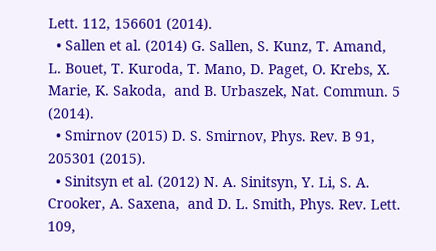Lett. 112, 156601 (2014).
  • Sallen et al. (2014) G. Sallen, S. Kunz, T. Amand, L. Bouet, T. Kuroda, T. Mano, D. Paget, O. Krebs, X. Marie, K. Sakoda,  and B. Urbaszek, Nat. Commun. 5 (2014).
  • Smirnov (2015) D. S. Smirnov, Phys. Rev. B 91, 205301 (2015).
  • Sinitsyn et al. (2012) N. A. Sinitsyn, Y. Li, S. A. Crooker, A. Saxena,  and D. L. Smith, Phys. Rev. Lett. 109,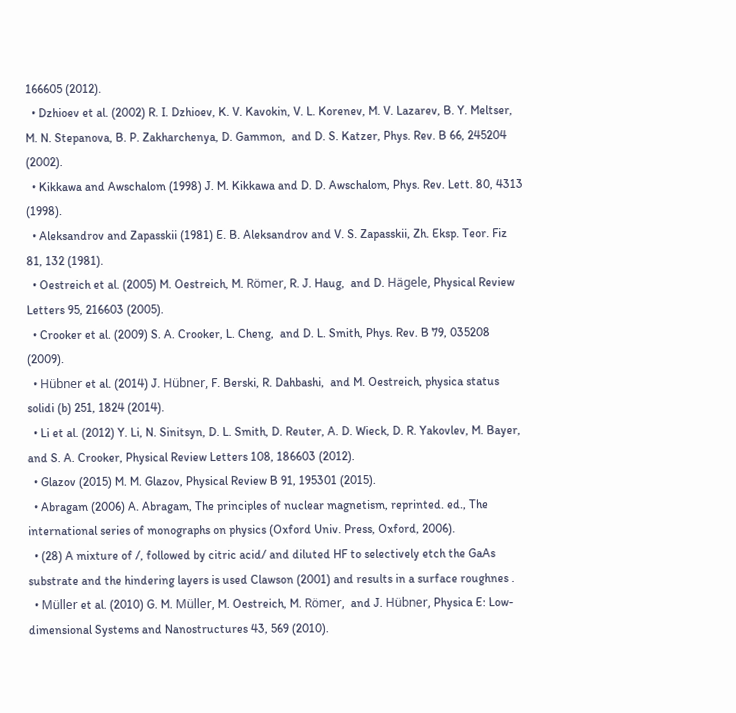166605 (2012).
  • Dzhioev et al. (2002) R. I. Dzhioev, K. V. Kavokin, V. L. Korenev, M. V. Lazarev, B. Y. Meltser, M. N. Stepanova, B. P. Zakharchenya, D. Gammon,  and D. S. Katzer, Phys. Rev. B 66, 245204 (2002).
  • Kikkawa and Awschalom (1998) J. M. Kikkawa and D. D. Awschalom, Phys. Rev. Lett. 80, 4313 (1998).
  • Aleksandrov and Zapasskii (1981) E. B. Aleksandrov and V. S. Zapasskii, Zh. Eksp. Teor. Fiz 81, 132 (1981).
  • Oestreich et al. (2005) M. Oestreich, M. Römer, R. J. Haug,  and D. Hägele, Physical Review Letters 95, 216603 (2005).
  • Crooker et al. (2009) S. A. Crooker, L. Cheng,  and D. L. Smith, Phys. Rev. B 79, 035208 (2009).
  • Hübner et al. (2014) J. Hübner, F. Berski, R. Dahbashi,  and M. Oestreich, physica status solidi (b) 251, 1824 (2014).
  • Li et al. (2012) Y. Li, N. Sinitsyn, D. L. Smith, D. Reuter, A. D. Wieck, D. R. Yakovlev, M. Bayer,  and S. A. Crooker, Physical Review Letters 108, 186603 (2012).
  • Glazov (2015) M. M. Glazov, Physical Review B 91, 195301 (2015).
  • Abragam (2006) A. Abragam, The principles of nuclear magnetism, reprinted. ed., The international series of monographs on physics (Oxford Univ. Press, Oxford, 2006).
  • (28) A mixture of /, followed by citric acid/ and diluted HF to selectively etch the GaAs substrate and the hindering layers is used Clawson (2001) and results in a surface roughnes .
  • Müller et al. (2010) G. M. Müller, M. Oestreich, M. Römer,  and J. Hübner, Physica E: Low-dimensional Systems and Nanostructures 43, 569 (2010).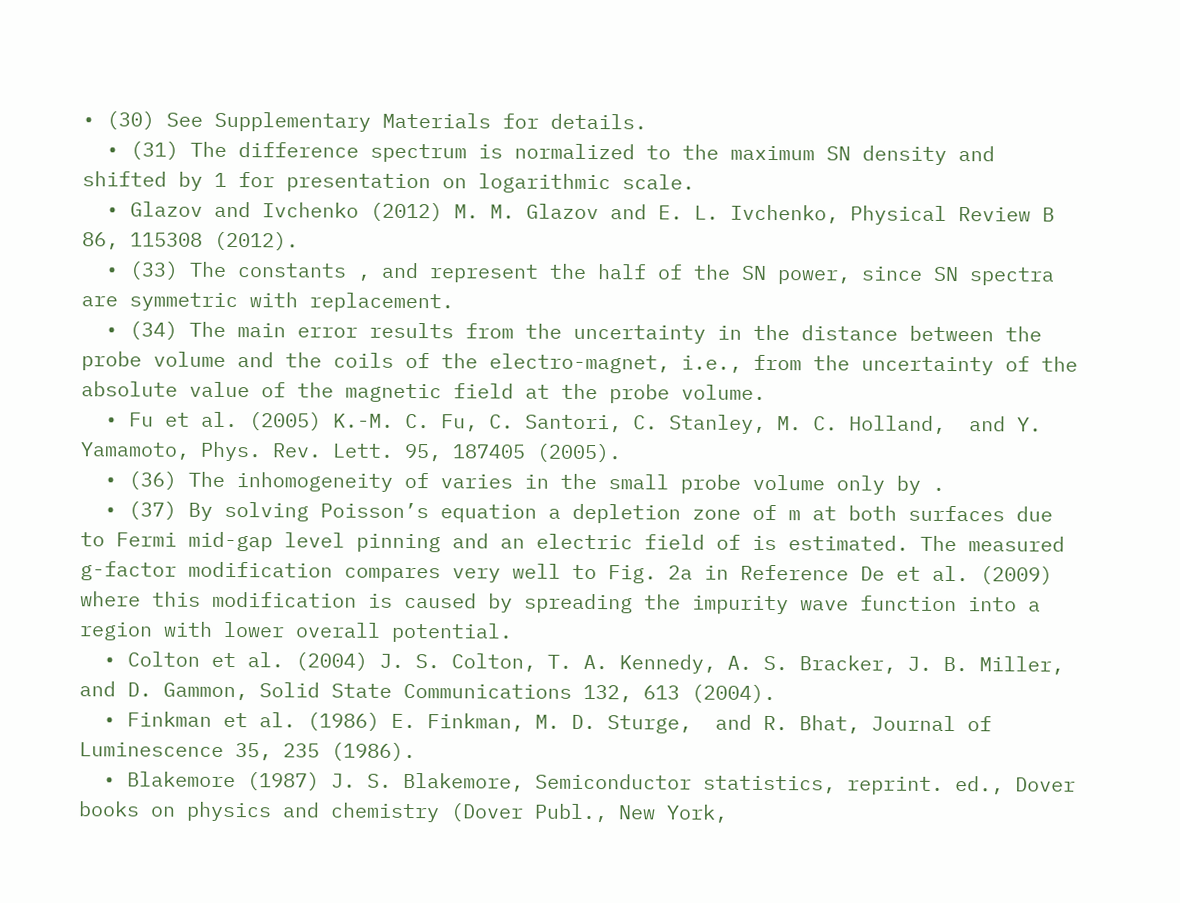• (30) See Supplementary Materials for details.
  • (31) The difference spectrum is normalized to the maximum SN density and shifted by 1 for presentation on logarithmic scale.
  • Glazov and Ivchenko (2012) M. M. Glazov and E. L. Ivchenko, Physical Review B 86, 115308 (2012).
  • (33) The constants , and represent the half of the SN power, since SN spectra are symmetric with replacement.
  • (34) The main error results from the uncertainty in the distance between the probe volume and the coils of the electro-magnet, i.e., from the uncertainty of the absolute value of the magnetic field at the probe volume.
  • Fu et al. (2005) K.-M. C. Fu, C. Santori, C. Stanley, M. C. Holland,  and Y. Yamamoto, Phys. Rev. Lett. 95, 187405 (2005).
  • (36) The inhomogeneity of varies in the small probe volume only by .
  • (37) By solving Poisson’s equation a depletion zone of m at both surfaces due to Fermi mid-gap level pinning and an electric field of is estimated. The measured g-factor modification compares very well to Fig. 2a in Reference De et al. (2009) where this modification is caused by spreading the impurity wave function into a region with lower overall potential.
  • Colton et al. (2004) J. S. Colton, T. A. Kennedy, A. S. Bracker, J. B. Miller,  and D. Gammon, Solid State Communications 132, 613 (2004).
  • Finkman et al. (1986) E. Finkman, M. D. Sturge,  and R. Bhat, Journal of Luminescence 35, 235 (1986).
  • Blakemore (1987) J. S. Blakemore, Semiconductor statistics, reprint. ed., Dover books on physics and chemistry (Dover Publ., New York,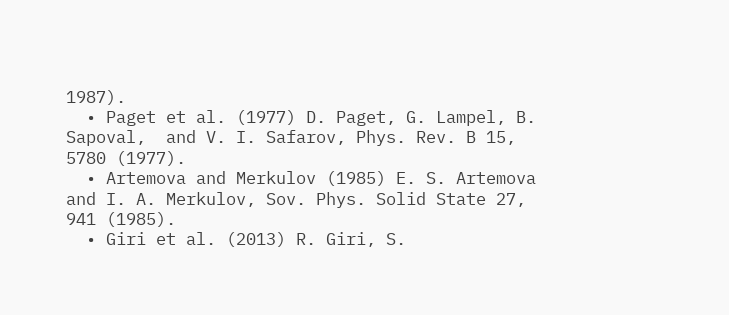1987).
  • Paget et al. (1977) D. Paget, G. Lampel, B. Sapoval,  and V. I. Safarov, Phys. Rev. B 15, 5780 (1977).
  • Artemova and Merkulov (1985) E. S. Artemova and I. A. Merkulov, Sov. Phys. Solid State 27, 941 (1985).
  • Giri et al. (2013) R. Giri, S.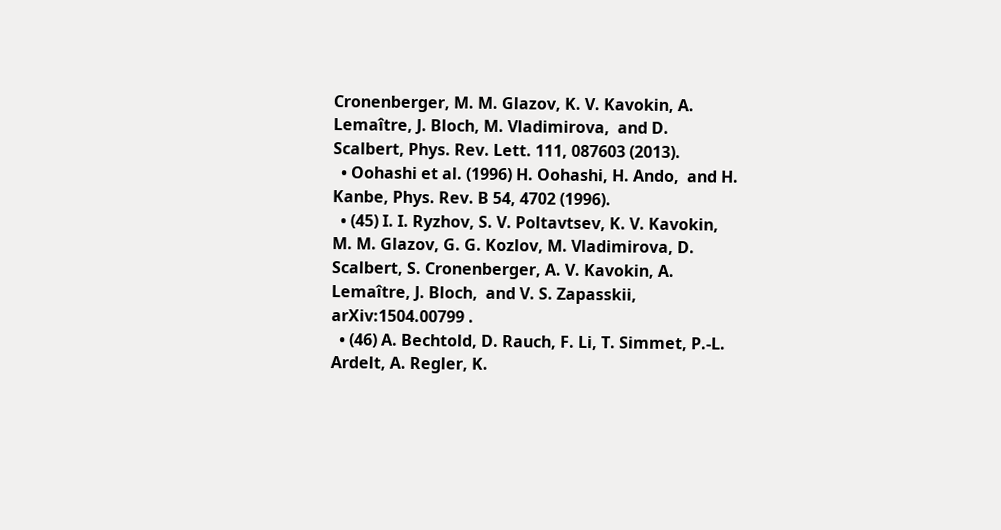Cronenberger, M. M. Glazov, K. V. Kavokin, A. Lemaître, J. Bloch, M. Vladimirova,  and D. Scalbert, Phys. Rev. Lett. 111, 087603 (2013).
  • Oohashi et al. (1996) H. Oohashi, H. Ando,  and H. Kanbe, Phys. Rev. B 54, 4702 (1996).
  • (45) I. I. Ryzhov, S. V. Poltavtsev, K. V. Kavokin, M. M. Glazov, G. G. Kozlov, M. Vladimirova, D. Scalbert, S. Cronenberger, A. V. Kavokin, A. Lemaître, J. Bloch,  and V. S. Zapasskii,  arXiv:1504.00799 .
  • (46) A. Bechtold, D. Rauch, F. Li, T. Simmet, P.-L. Ardelt, A. Regler, K.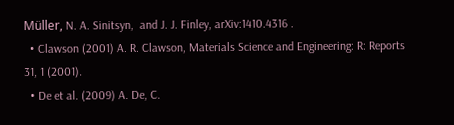Müller, N. A. Sinitsyn,  and J. J. Finley, arXiv:1410.4316 .
  • Clawson (2001) A. R. Clawson, Materials Science and Engineering: R: Reports 31, 1 (2001).
  • De et al. (2009) A. De, C.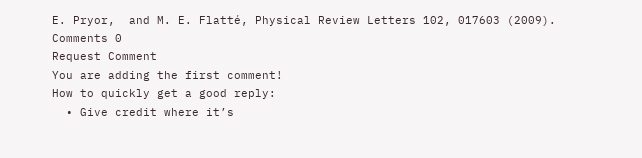E. Pryor,  and M. E. Flatté, Physical Review Letters 102, 017603 (2009).
Comments 0
Request Comment
You are adding the first comment!
How to quickly get a good reply:
  • Give credit where it’s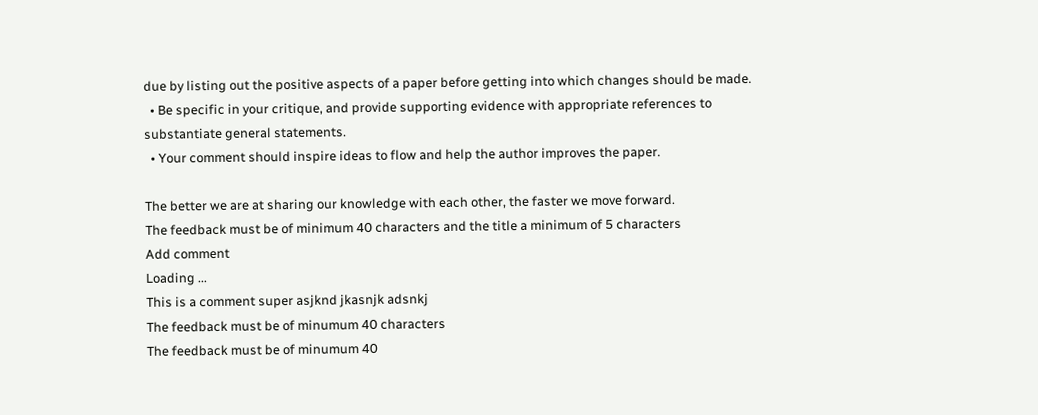due by listing out the positive aspects of a paper before getting into which changes should be made.
  • Be specific in your critique, and provide supporting evidence with appropriate references to substantiate general statements.
  • Your comment should inspire ideas to flow and help the author improves the paper.

The better we are at sharing our knowledge with each other, the faster we move forward.
The feedback must be of minimum 40 characters and the title a minimum of 5 characters
Add comment
Loading ...
This is a comment super asjknd jkasnjk adsnkj
The feedback must be of minumum 40 characters
The feedback must be of minumum 40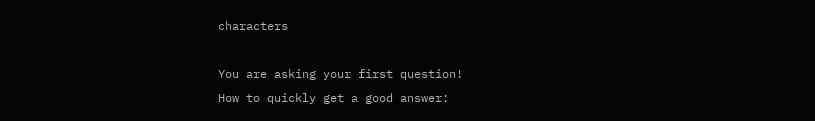characters

You are asking your first question!
How to quickly get a good answer: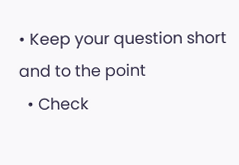• Keep your question short and to the point
  • Check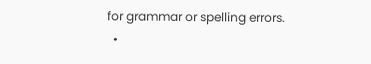for grammar or spelling errors.
  •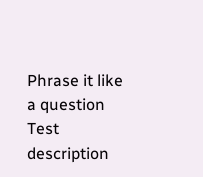Phrase it like a question
Test description